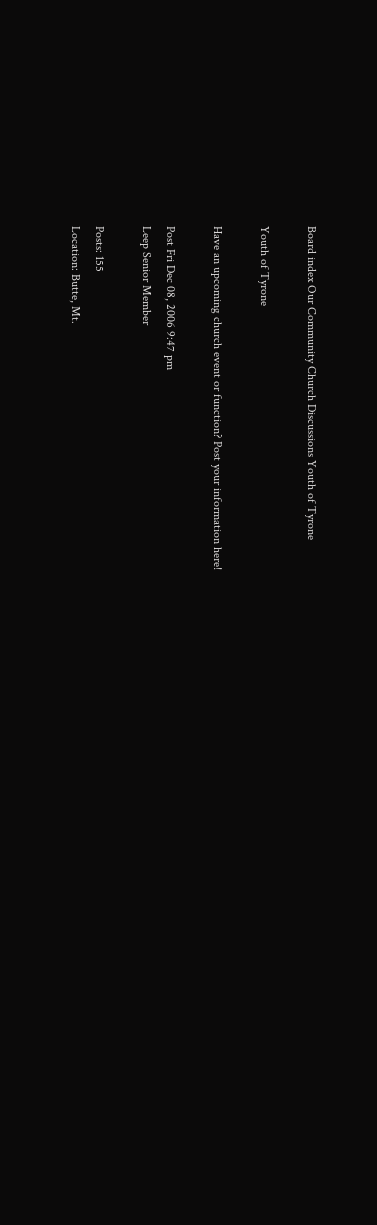Board index Our Community Church Discussions Youth of Tyrone

Youth of Tyrone

Have an upcoming church event or function? Post your information here!

Post Fri Dec 08, 2006 9:47 pm
Leep Senior Member

Posts: 155
Location: Butte, Mt.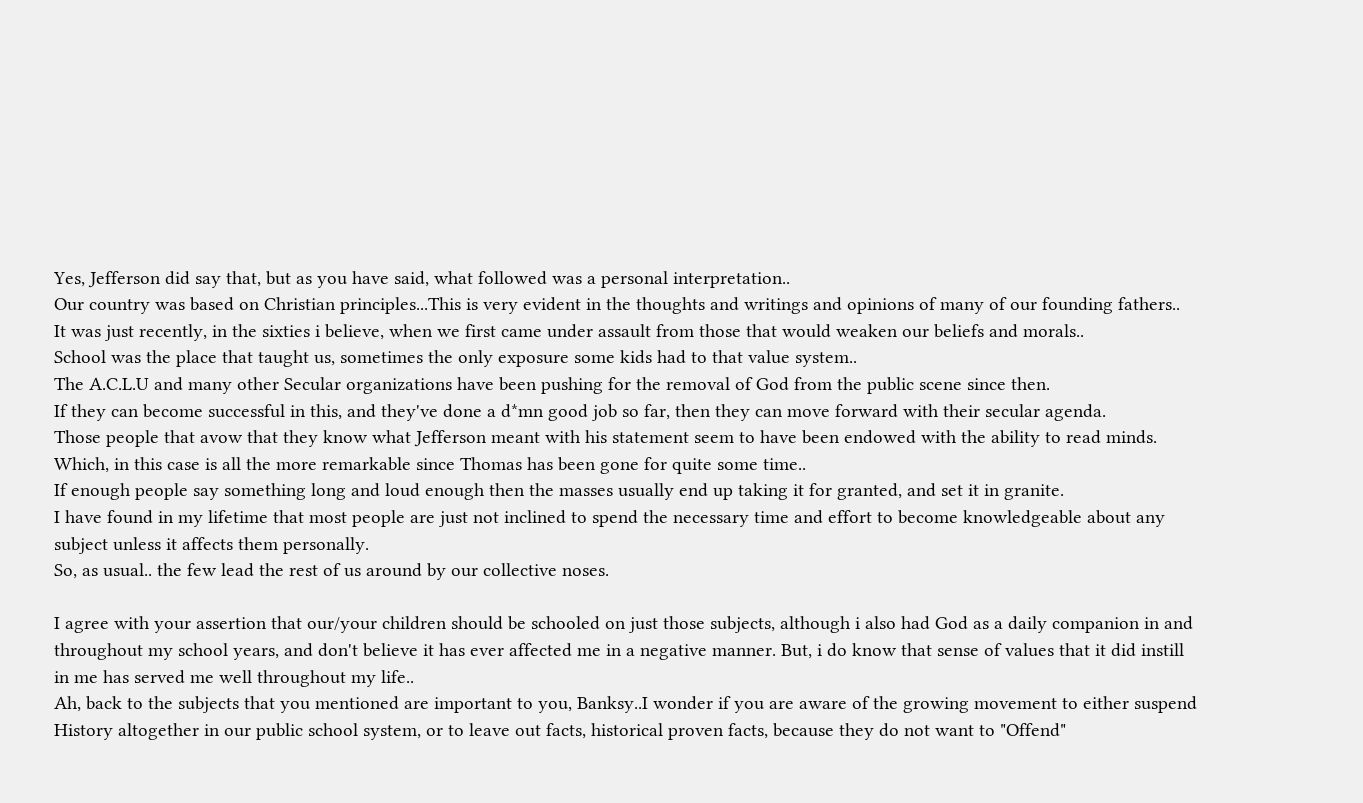Yes, Jefferson did say that, but as you have said, what followed was a personal interpretation..
Our country was based on Christian principles...This is very evident in the thoughts and writings and opinions of many of our founding fathers..
It was just recently, in the sixties i believe, when we first came under assault from those that would weaken our beliefs and morals..
School was the place that taught us, sometimes the only exposure some kids had to that value system..
The A.C.L.U and many other Secular organizations have been pushing for the removal of God from the public scene since then.
If they can become successful in this, and they've done a d*mn good job so far, then they can move forward with their secular agenda.
Those people that avow that they know what Jefferson meant with his statement seem to have been endowed with the ability to read minds. Which, in this case is all the more remarkable since Thomas has been gone for quite some time..
If enough people say something long and loud enough then the masses usually end up taking it for granted, and set it in granite.
I have found in my lifetime that most people are just not inclined to spend the necessary time and effort to become knowledgeable about any subject unless it affects them personally.
So, as usual.. the few lead the rest of us around by our collective noses.

I agree with your assertion that our/your children should be schooled on just those subjects, although i also had God as a daily companion in and throughout my school years, and don't believe it has ever affected me in a negative manner. But, i do know that sense of values that it did instill in me has served me well throughout my life..
Ah, back to the subjects that you mentioned are important to you, Banksy..I wonder if you are aware of the growing movement to either suspend History altogether in our public school system, or to leave out facts, historical proven facts, because they do not want to "Offend"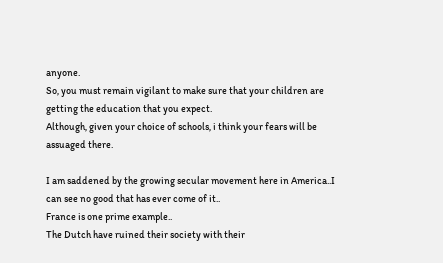anyone.
So, you must remain vigilant to make sure that your children are getting the education that you expect.
Although, given your choice of schools, i think your fears will be assuaged there.

I am saddened by the growing secular movement here in America..I can see no good that has ever come of it..
France is one prime example..
The Dutch have ruined their society with their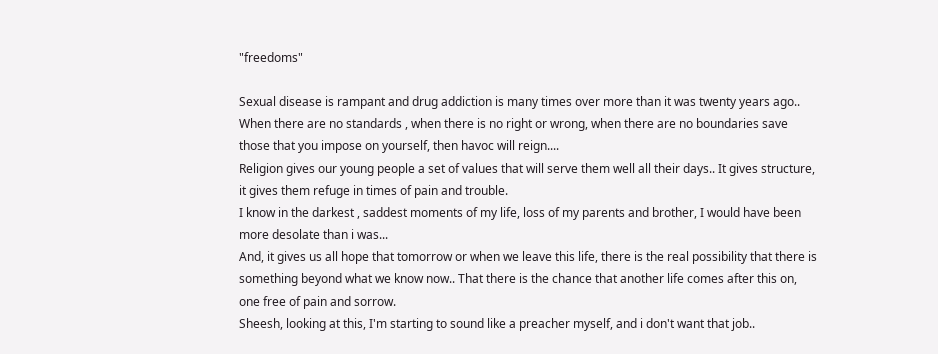"freedoms"

Sexual disease is rampant and drug addiction is many times over more than it was twenty years ago..
When there are no standards , when there is no right or wrong, when there are no boundaries save those that you impose on yourself, then havoc will reign....
Religion gives our young people a set of values that will serve them well all their days.. It gives structure, it gives them refuge in times of pain and trouble.
I know in the darkest , saddest moments of my life, loss of my parents and brother, I would have been more desolate than i was...
And, it gives us all hope that tomorrow or when we leave this life, there is the real possibility that there is something beyond what we know now.. That there is the chance that another life comes after this on, one free of pain and sorrow.
Sheesh, looking at this, I'm starting to sound like a preacher myself, and i don't want that job..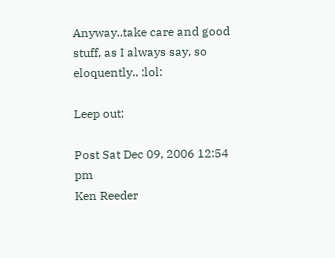Anyway..take care and good stuff, as I always say, so eloquently.. :lol:

Leep out:

Post Sat Dec 09, 2006 12:54 pm
Ken Reeder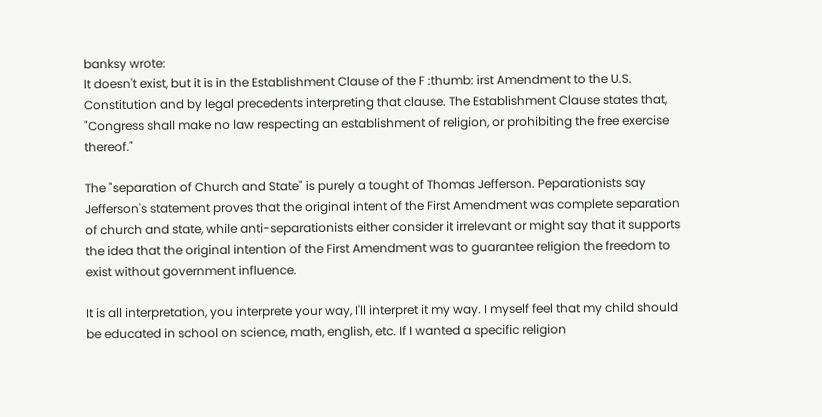banksy wrote:
It doesn't exist, but it is in the Establishment Clause of the F :thumb: irst Amendment to the U.S. Constitution and by legal precedents interpreting that clause. The Establishment Clause states that, "Congress shall make no law respecting an establishment of religion, or prohibiting the free exercise thereof."

The "separation of Church and State" is purely a tought of Thomas Jefferson. Peparationists say Jefferson's statement proves that the original intent of the First Amendment was complete separation of church and state, while anti-separationists either consider it irrelevant or might say that it supports the idea that the original intention of the First Amendment was to guarantee religion the freedom to exist without government influence.

It is all interpretation, you interprete your way, I'll interpret it my way. I myself feel that my child should be educated in school on science, math, english, etc. If I wanted a specific religion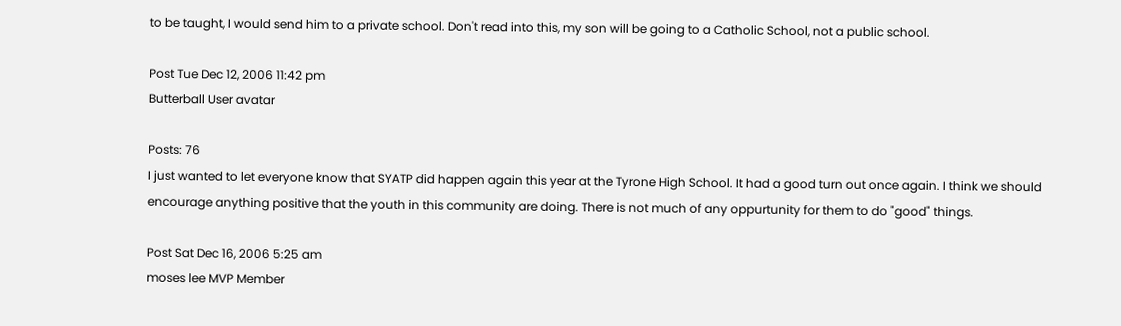to be taught, I would send him to a private school. Don't read into this, my son will be going to a Catholic School, not a public school.

Post Tue Dec 12, 2006 11:42 pm
Butterball User avatar

Posts: 76
I just wanted to let everyone know that SYATP did happen again this year at the Tyrone High School. It had a good turn out once again. I think we should encourage anything positive that the youth in this community are doing. There is not much of any oppurtunity for them to do "good" things.

Post Sat Dec 16, 2006 5:25 am
moses lee MVP Member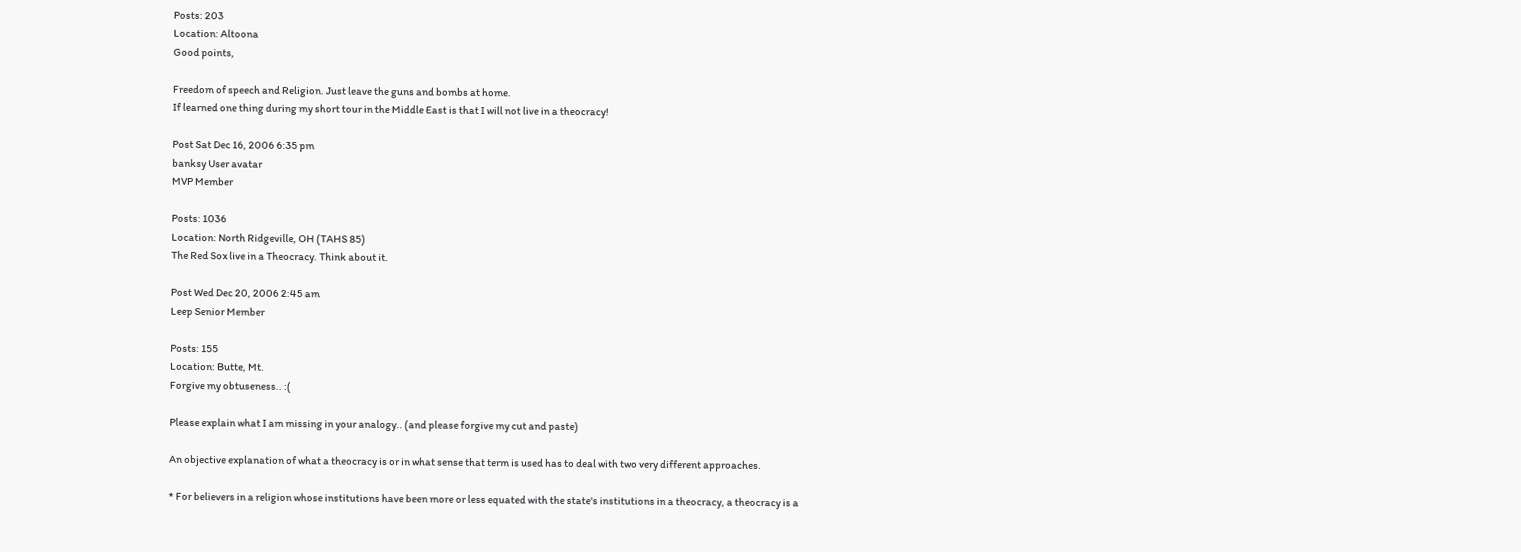Posts: 203
Location: Altoona
Good points,

Freedom of speech and Religion. Just leave the guns and bombs at home.
If learned one thing during my short tour in the Middle East is that I will not live in a theocracy!

Post Sat Dec 16, 2006 6:35 pm
banksy User avatar
MVP Member

Posts: 1036
Location: North Ridgeville, OH (TAHS 85)
The Red Sox live in a Theocracy. Think about it.

Post Wed Dec 20, 2006 2:45 am
Leep Senior Member

Posts: 155
Location: Butte, Mt.
Forgive my obtuseness.. :(

Please explain what I am missing in your analogy.. (and please forgive my cut and paste)

An objective explanation of what a theocracy is or in what sense that term is used has to deal with two very different approaches.

* For believers in a religion whose institutions have been more or less equated with the state's institutions in a theocracy, a theocracy is a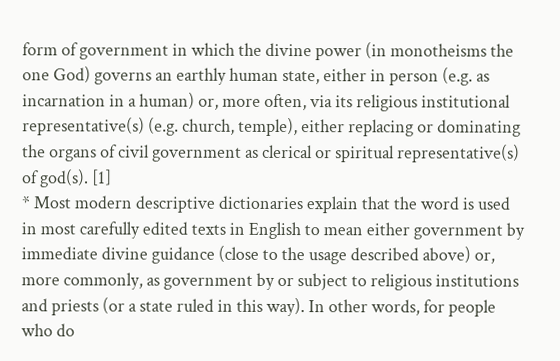form of government in which the divine power (in monotheisms the one God) governs an earthly human state, either in person (e.g. as incarnation in a human) or, more often, via its religious institutional representative(s) (e.g. church, temple), either replacing or dominating the organs of civil government as clerical or spiritual representative(s) of god(s). [1]
* Most modern descriptive dictionaries explain that the word is used in most carefully edited texts in English to mean either government by immediate divine guidance (close to the usage described above) or, more commonly, as government by or subject to religious institutions and priests (or a state ruled in this way). In other words, for people who do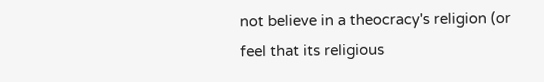not believe in a theocracy's religion (or feel that its religious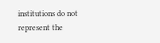institutions do not represent the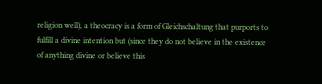religion well), a theocracy is a form of Gleichschaltung that purports to fulfill a divine intention but (since they do not believe in the existence of anything divine or believe this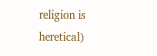religion is heretical)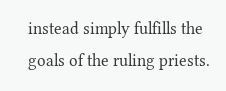instead simply fulfills the goals of the ruling priests.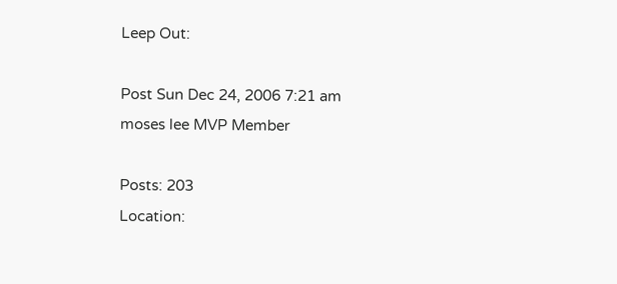Leep Out:

Post Sun Dec 24, 2006 7:21 am
moses lee MVP Member

Posts: 203
Location: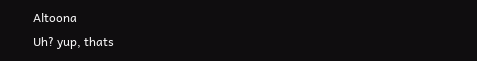Altoona
Uh? yup, thats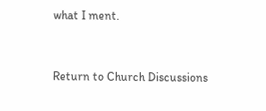what I ment.


Return to Church Discussions